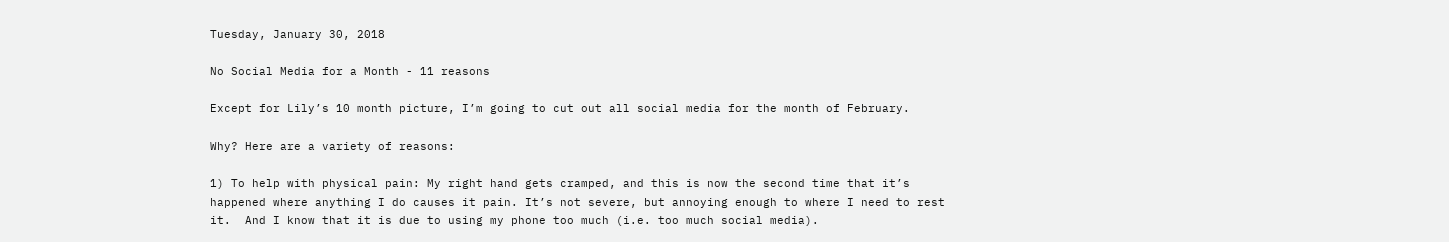Tuesday, January 30, 2018

No Social Media for a Month - 11 reasons

Except for Lily’s 10 month picture, I’m going to cut out all social media for the month of February.

Why? Here are a variety of reasons:

1) To help with physical pain: My right hand gets cramped, and this is now the second time that it’s happened where anything I do causes it pain. It’s not severe, but annoying enough to where I need to rest it.  And I know that it is due to using my phone too much (i.e. too much social media).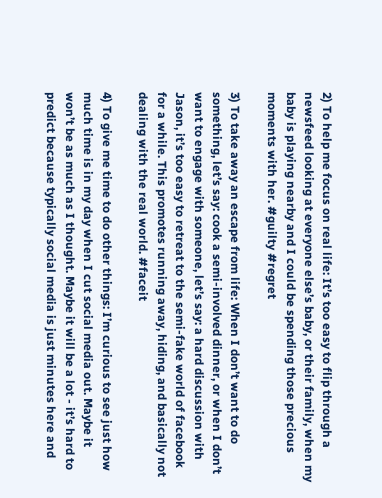2) To help me focus on real life: It’s too easy to flip through a newsfeed looking at everyone else’s baby, or their family, when my baby is playing nearby and I could be spending those precious moments with her. #guilty #regret

3) To take away an escape from life: When I don’t want to do something, let’s say: cook a semi-involved dinner, or when I don’t want to engage with someone, let’s say: a hard discussion with Jason, it’s too easy to retreat to the semi-fake world of facebook for a while. This promotes running away, hiding, and basically not dealing with the real world. #faceit

4) To give me time to do other things: I’m curious to see just how much time is in my day when I cut social media out. Maybe it won’t be as much as I thought. Maybe it will be a lot - it’s hard to predict because typically social media is just minutes here and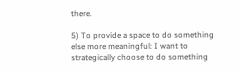there.

5) To provide a space to do something else more meaningful: I want to strategically choose to do something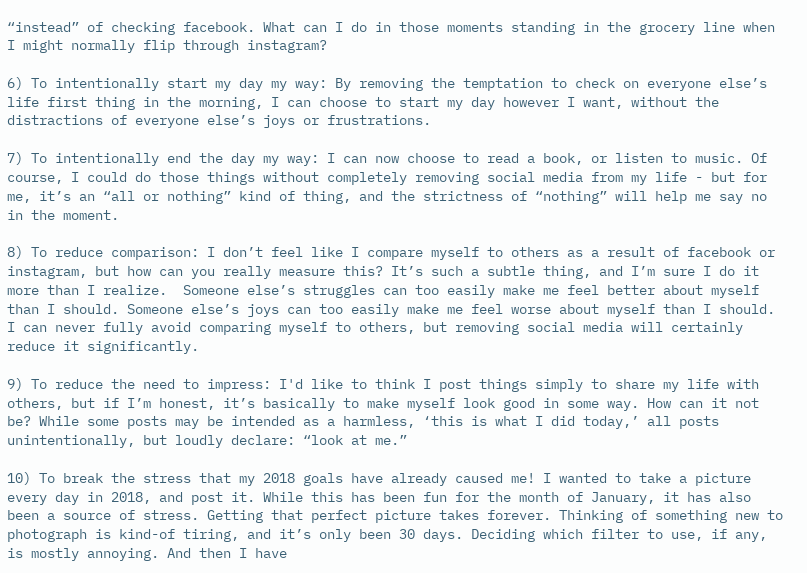“instead” of checking facebook. What can I do in those moments standing in the grocery line when I might normally flip through instagram?

6) To intentionally start my day my way: By removing the temptation to check on everyone else’s life first thing in the morning, I can choose to start my day however I want, without the distractions of everyone else’s joys or frustrations.

7) To intentionally end the day my way: I can now choose to read a book, or listen to music. Of course, I could do those things without completely removing social media from my life - but for me, it’s an “all or nothing” kind of thing, and the strictness of “nothing” will help me say no in the moment.

8) To reduce comparison: I don’t feel like I compare myself to others as a result of facebook or instagram, but how can you really measure this? It’s such a subtle thing, and I’m sure I do it more than I realize.  Someone else’s struggles can too easily make me feel better about myself than I should. Someone else’s joys can too easily make me feel worse about myself than I should. I can never fully avoid comparing myself to others, but removing social media will certainly reduce it significantly.

9) To reduce the need to impress: I'd like to think I post things simply to share my life with others, but if I’m honest, it’s basically to make myself look good in some way. How can it not be? While some posts may be intended as a harmless, ‘this is what I did today,’ all posts unintentionally, but loudly declare: “look at me.”

10) To break the stress that my 2018 goals have already caused me! I wanted to take a picture every day in 2018, and post it. While this has been fun for the month of January, it has also been a source of stress. Getting that perfect picture takes forever. Thinking of something new to photograph is kind-of tiring, and it’s only been 30 days. Deciding which filter to use, if any, is mostly annoying. And then I have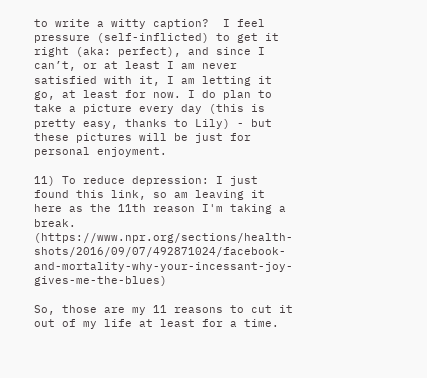to write a witty caption?  I feel pressure (self-inflicted) to get it right (aka: perfect), and since I can’t, or at least I am never satisfied with it, I am letting it go, at least for now. I do plan to take a picture every day (this is pretty easy, thanks to Lily) - but these pictures will be just for personal enjoyment.

11) To reduce depression: I just found this link, so am leaving it here as the 11th reason I'm taking a break. (https://www.npr.org/sections/health-shots/2016/09/07/492871024/facebook-and-mortality-why-your-incessant-joy-gives-me-the-blues)

So, those are my 11 reasons to cut it out of my life at least for a time.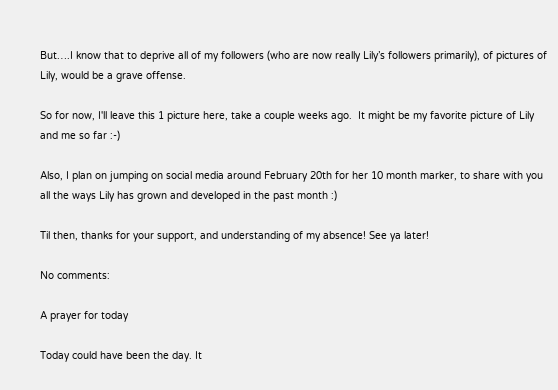But….I know that to deprive all of my followers (who are now really Lily’s followers primarily), of pictures of Lily, would be a grave offense.

So for now, I'll leave this 1 picture here, take a couple weeks ago.  It might be my favorite picture of Lily and me so far :-)

Also, I plan on jumping on social media around February 20th for her 10 month marker, to share with you all the ways Lily has grown and developed in the past month :)

Til then, thanks for your support, and understanding of my absence! See ya later!

No comments:

A prayer for today

Today could have been the day. It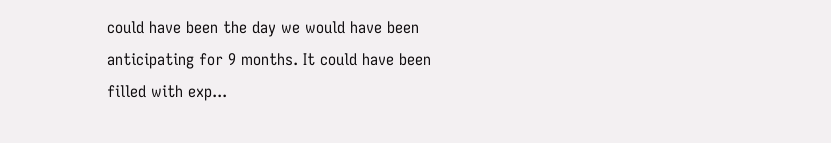could have been the day we would have been anticipating for 9 months. It could have been filled with exp...